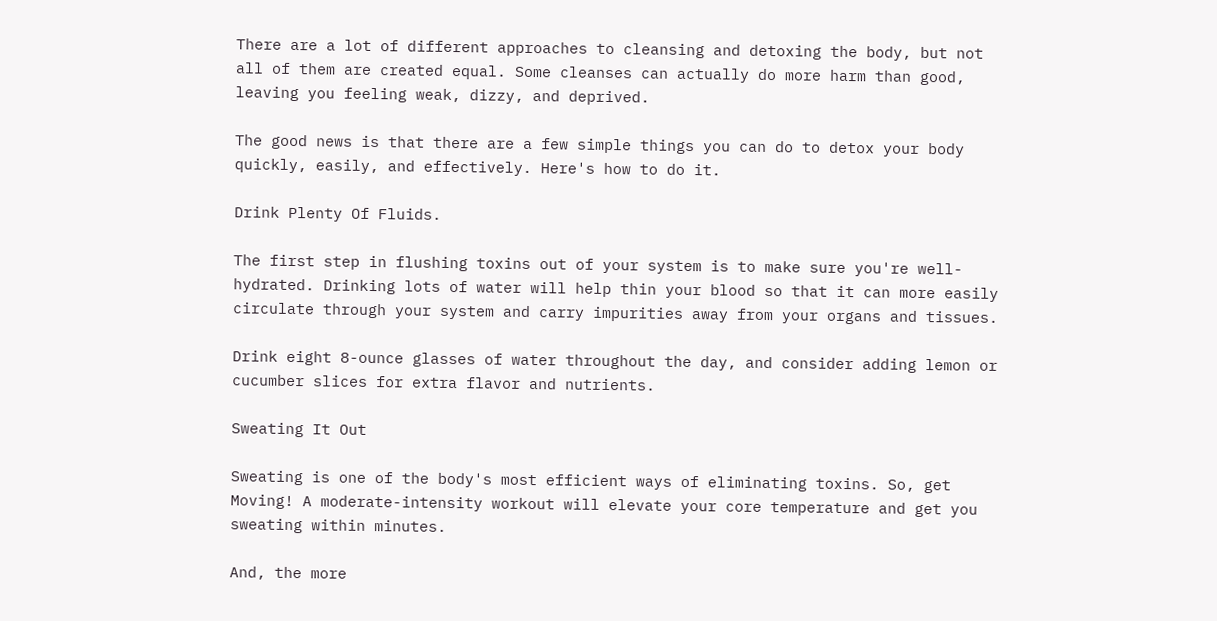There are a lot of different approaches to cleansing and detoxing the body, but not all of them are created equal. Some cleanses can actually do more harm than good, leaving you feeling weak, dizzy, and deprived.

The good news is that there are a few simple things you can do to detox your body quickly, easily, and effectively. Here's how to do it.

Drink Plenty Of Fluids.

The first step in flushing toxins out of your system is to make sure you're well-hydrated. Drinking lots of water will help thin your blood so that it can more easily circulate through your system and carry impurities away from your organs and tissues.

Drink eight 8-ounce glasses of water throughout the day, and consider adding lemon or cucumber slices for extra flavor and nutrients.

Sweating It Out

Sweating is one of the body's most efficient ways of eliminating toxins. So, get Moving! A moderate-intensity workout will elevate your core temperature and get you sweating within minutes.

And, the more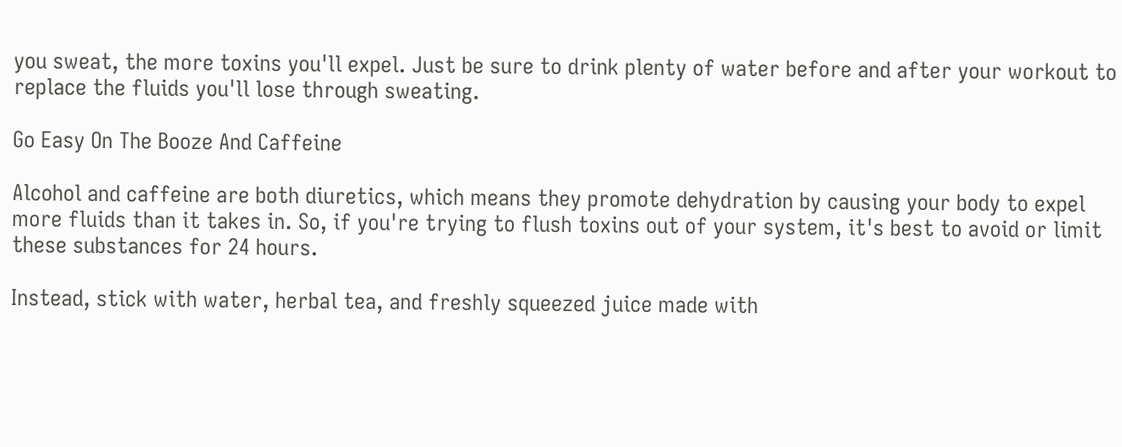you sweat, the more toxins you'll expel. Just be sure to drink plenty of water before and after your workout to replace the fluids you'll lose through sweating.

Go Easy On The Booze And Caffeine

Alcohol and caffeine are both diuretics, which means they promote dehydration by causing your body to expel more fluids than it takes in. So, if you're trying to flush toxins out of your system, it's best to avoid or limit these substances for 24 hours.

Instead, stick with water, herbal tea, and freshly squeezed juice made with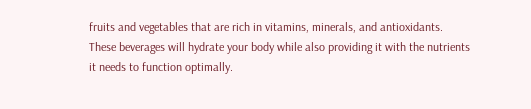fruits and vegetables that are rich in vitamins, minerals, and antioxidants. These beverages will hydrate your body while also providing it with the nutrients it needs to function optimally.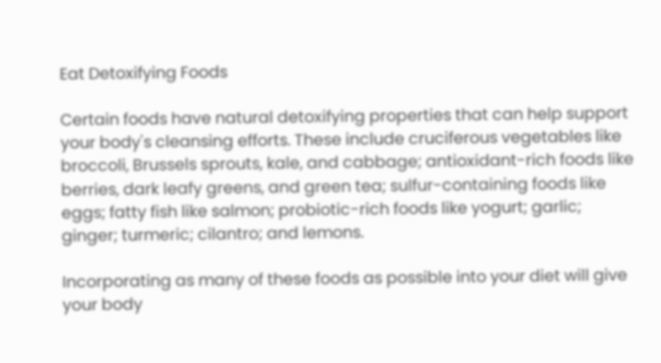Eat Detoxifying Foods

Certain foods have natural detoxifying properties that can help support your body's cleansing efforts. These include cruciferous vegetables like broccoli, Brussels sprouts, kale, and cabbage; antioxidant-rich foods like berries, dark leafy greens, and green tea; sulfur-containing foods like eggs; fatty fish like salmon; probiotic-rich foods like yogurt; garlic; ginger; turmeric; cilantro; and lemons.

Incorporating as many of these foods as possible into your diet will give your body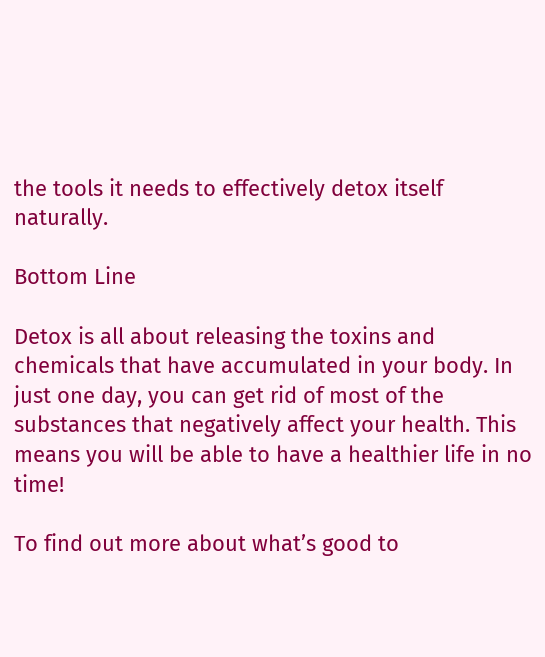the tools it needs to effectively detox itself naturally.

Bottom Line

Detox is all about releasing the toxins and chemicals that have accumulated in your body. In just one day, you can get rid of most of the substances that negatively affect your health. This means you will be able to have a healthier life in no time!

To find out more about what’s good to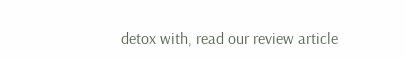detox with, read our review article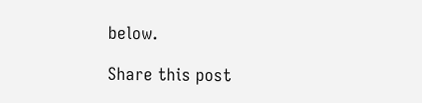below.

Share this post